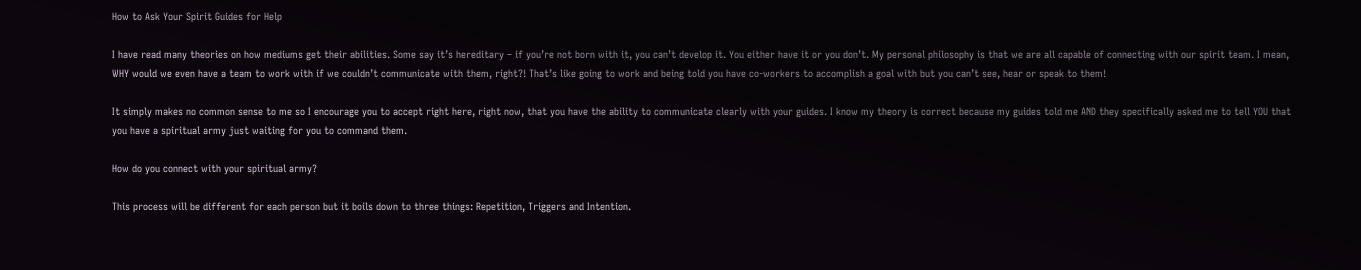How to Ask Your Spirit Guides for Help

I have read many theories on how mediums get their abilities. Some say it’s hereditary – if you’re not born with it, you can’t develop it. You either have it or you don’t. My personal philosophy is that we are all capable of connecting with our spirit team. I mean, WHY would we even have a team to work with if we couldn’t communicate with them, right?! That’s like going to work and being told you have co-workers to accomplish a goal with but you can’t see, hear or speak to them!

It simply makes no common sense to me so I encourage you to accept right here, right now, that you have the ability to communicate clearly with your guides. I know my theory is correct because my guides told me AND they specifically asked me to tell YOU that you have a spiritual army just waiting for you to command them.

How do you connect with your spiritual army?

This process will be different for each person but it boils down to three things: Repetition, Triggers and Intention.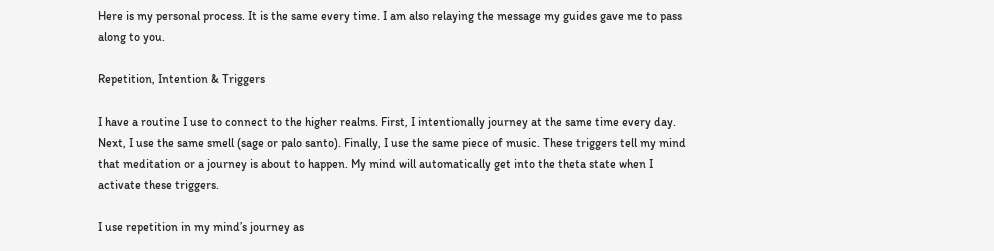Here is my personal process. It is the same every time. I am also relaying the message my guides gave me to pass along to you.

Repetition, Intention & Triggers

I have a routine I use to connect to the higher realms. First, I intentionally journey at the same time every day. Next, I use the same smell (sage or palo santo). Finally, I use the same piece of music. These triggers tell my mind that meditation or a journey is about to happen. My mind will automatically get into the theta state when I activate these triggers.

I use repetition in my mind’s journey as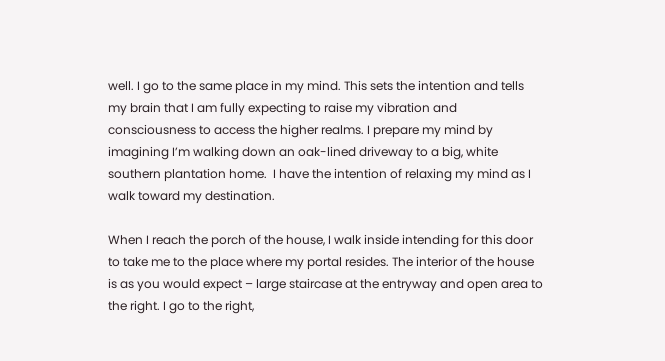well. I go to the same place in my mind. This sets the intention and tells my brain that I am fully expecting to raise my vibration and consciousness to access the higher realms. I prepare my mind by imagining I’m walking down an oak-lined driveway to a big, white southern plantation home.  I have the intention of relaxing my mind as I walk toward my destination.

When I reach the porch of the house, I walk inside intending for this door to take me to the place where my portal resides. The interior of the house is as you would expect – large staircase at the entryway and open area to the right. I go to the right,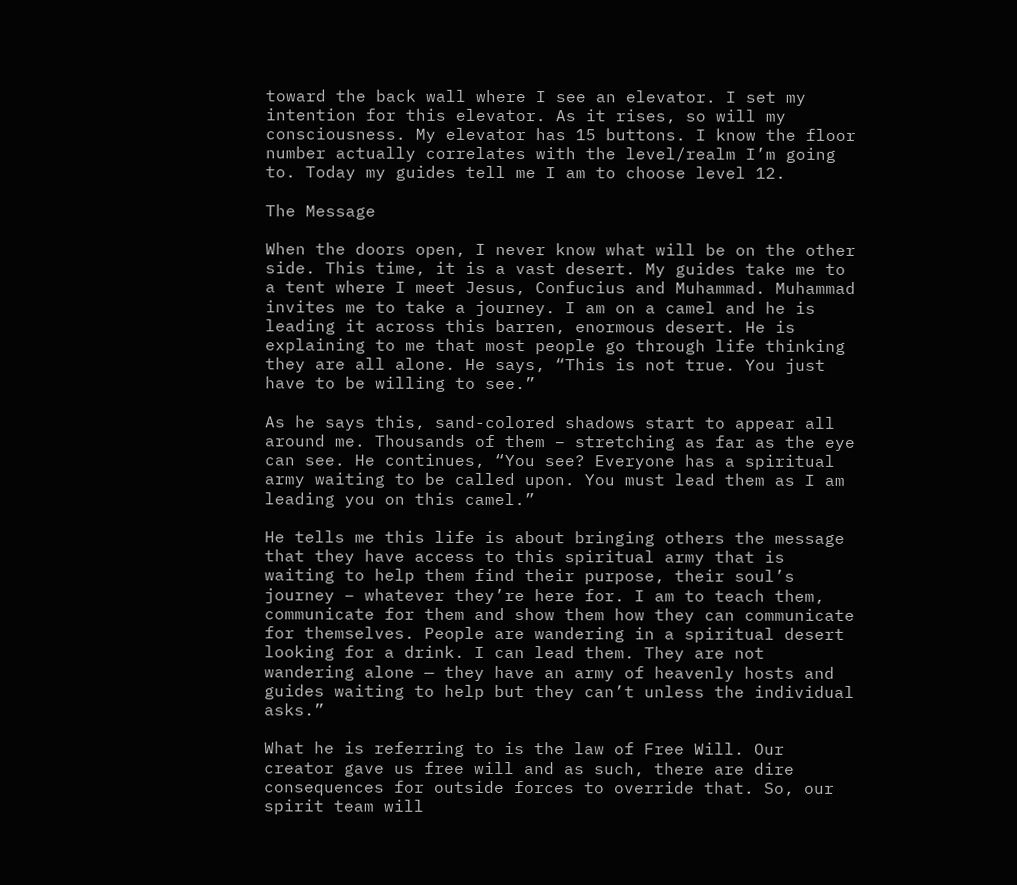toward the back wall where I see an elevator. I set my intention for this elevator. As it rises, so will my consciousness. My elevator has 15 buttons. I know the floor number actually correlates with the level/realm I’m going to. Today my guides tell me I am to choose level 12.

The Message

When the doors open, I never know what will be on the other side. This time, it is a vast desert. My guides take me to a tent where I meet Jesus, Confucius and Muhammad. Muhammad invites me to take a journey. I am on a camel and he is leading it across this barren, enormous desert. He is explaining to me that most people go through life thinking they are all alone. He says, “This is not true. You just have to be willing to see.”

As he says this, sand-colored shadows start to appear all around me. Thousands of them – stretching as far as the eye can see. He continues, “You see? Everyone has a spiritual army waiting to be called upon. You must lead them as I am leading you on this camel.”

He tells me this life is about bringing others the message that they have access to this spiritual army that is waiting to help them find their purpose, their soul’s journey – whatever they’re here for. I am to teach them, communicate for them and show them how they can communicate for themselves. People are wandering in a spiritual desert looking for a drink. I can lead them. They are not wandering alone — they have an army of heavenly hosts and guides waiting to help but they can’t unless the individual asks.”

What he is referring to is the law of Free Will. Our creator gave us free will and as such, there are dire consequences for outside forces to override that. So, our spirit team will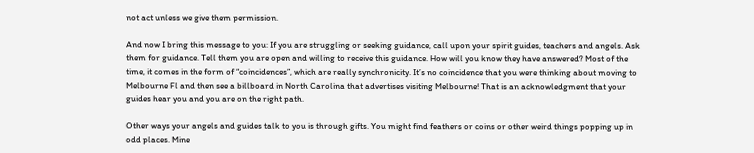not act unless we give them permission.

And now I bring this message to you: If you are struggling or seeking guidance, call upon your spirit guides, teachers and angels. Ask them for guidance. Tell them you are open and willing to receive this guidance. How will you know they have answered? Most of the time, it comes in the form of “coincidences”, which are really synchronicity. It’s no coincidence that you were thinking about moving to Melbourne Fl and then see a billboard in North Carolina that advertises visiting Melbourne! That is an acknowledgment that your guides hear you and you are on the right path.

Other ways your angels and guides talk to you is through gifts. You might find feathers or coins or other weird things popping up in odd places. Mine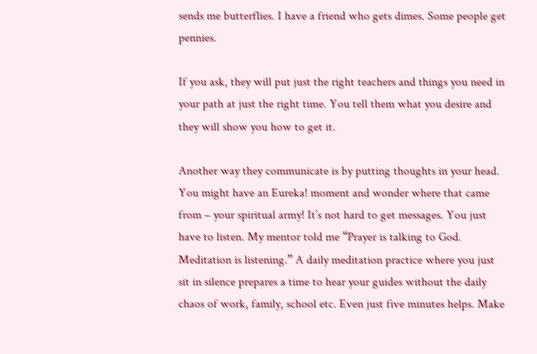sends me butterflies. I have a friend who gets dimes. Some people get pennies.

If you ask, they will put just the right teachers and things you need in your path at just the right time. You tell them what you desire and they will show you how to get it.

Another way they communicate is by putting thoughts in your head. You might have an Eureka! moment and wonder where that came from – your spiritual army! It’s not hard to get messages. You just have to listen. My mentor told me “Prayer is talking to God. Meditation is listening.” A daily meditation practice where you just sit in silence prepares a time to hear your guides without the daily chaos of work, family, school etc. Even just five minutes helps. Make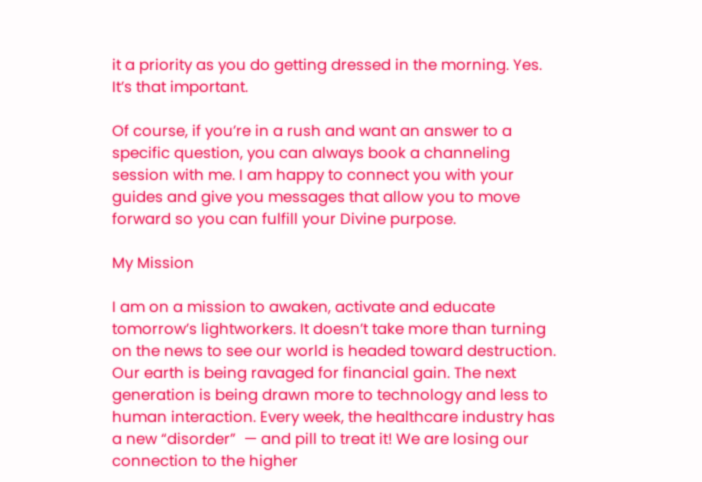it a priority as you do getting dressed in the morning. Yes. It’s that important.

Of course, if you’re in a rush and want an answer to a specific question, you can always book a channeling session with me. I am happy to connect you with your guides and give you messages that allow you to move forward so you can fulfill your Divine purpose.

My Mission

I am on a mission to awaken, activate and educate tomorrow’s lightworkers. It doesn’t take more than turning on the news to see our world is headed toward destruction. Our earth is being ravaged for financial gain. The next generation is being drawn more to technology and less to human interaction. Every week, the healthcare industry has a new “disorder”  — and pill to treat it! We are losing our connection to the higher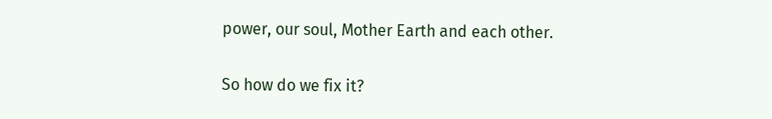power, our soul, Mother Earth and each other.

So how do we fix it?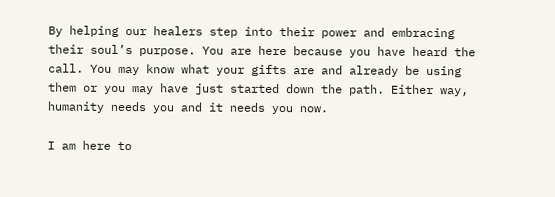By helping our healers step into their power and embracing their soul’s purpose. You are here because you have heard the call. You may know what your gifts are and already be using them or you may have just started down the path. Either way, humanity needs you and it needs you now.

I am here to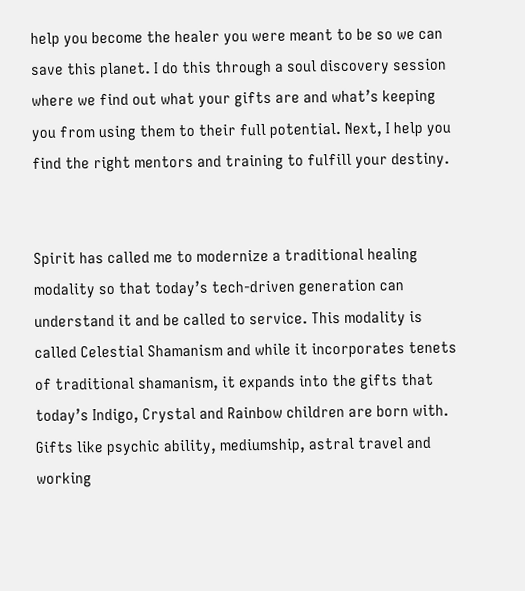help you become the healer you were meant to be so we can save this planet. I do this through a soul discovery session where we find out what your gifts are and what’s keeping you from using them to their full potential. Next, I help you find the right mentors and training to fulfill your destiny.


Spirit has called me to modernize a traditional healing modality so that today’s tech-driven generation can understand it and be called to service. This modality is called Celestial Shamanism and while it incorporates tenets of traditional shamanism, it expands into the gifts that today’s Indigo, Crystal and Rainbow children are born with. Gifts like psychic ability, mediumship, astral travel and working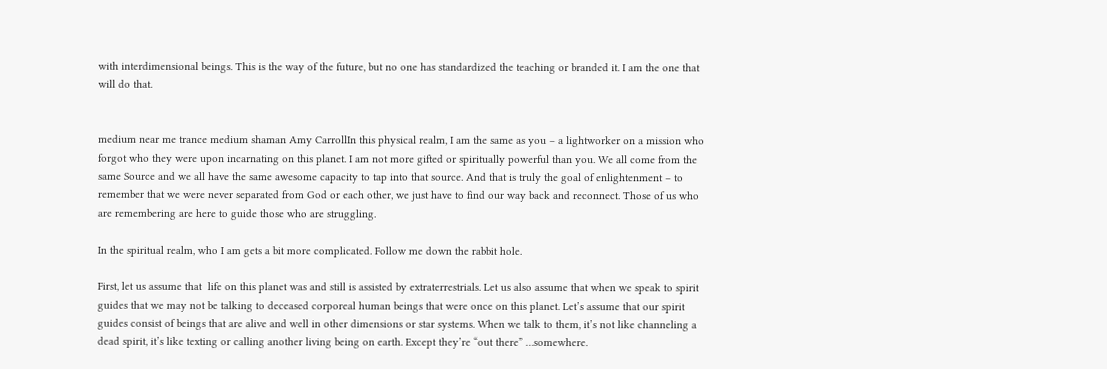with interdimensional beings. This is the way of the future, but no one has standardized the teaching or branded it. I am the one that will do that.


medium near me trance medium shaman Amy CarrollIn this physical realm, I am the same as you – a lightworker on a mission who forgot who they were upon incarnating on this planet. I am not more gifted or spiritually powerful than you. We all come from the same Source and we all have the same awesome capacity to tap into that source. And that is truly the goal of enlightenment – to remember that we were never separated from God or each other, we just have to find our way back and reconnect. Those of us who are remembering are here to guide those who are struggling.

In the spiritual realm, who I am gets a bit more complicated. Follow me down the rabbit hole.

First, let us assume that  life on this planet was and still is assisted by extraterrestrials. Let us also assume that when we speak to spirit guides that we may not be talking to deceased corporeal human beings that were once on this planet. Let’s assume that our spirit guides consist of beings that are alive and well in other dimensions or star systems. When we talk to them, it’s not like channeling a dead spirit, it’s like texting or calling another living being on earth. Except they’re “out there” …somewhere.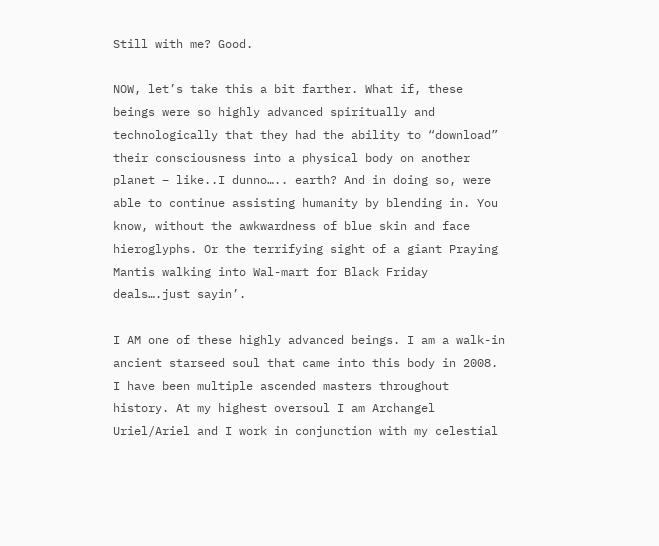Still with me? Good.

NOW, let’s take this a bit farther. What if, these beings were so highly advanced spiritually and technologically that they had the ability to “download” their consciousness into a physical body on another planet – like..I dunno….. earth? And in doing so, were able to continue assisting humanity by blending in. You know, without the awkwardness of blue skin and face hieroglyphs. Or the terrifying sight of a giant Praying Mantis walking into Wal-mart for Black Friday deals….just sayin’.

I AM one of these highly advanced beings. I am a walk-in ancient starseed soul that came into this body in 2008. I have been multiple ascended masters throughout history. At my highest oversoul I am Archangel Uriel/Ariel and I work in conjunction with my celestial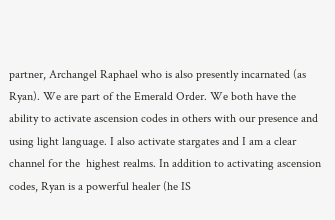partner, Archangel Raphael who is also presently incarnated (as Ryan). We are part of the Emerald Order. We both have the ability to activate ascension codes in others with our presence and using light language. I also activate stargates and I am a clear channel for the  highest realms. In addition to activating ascension codes, Ryan is a powerful healer (he IS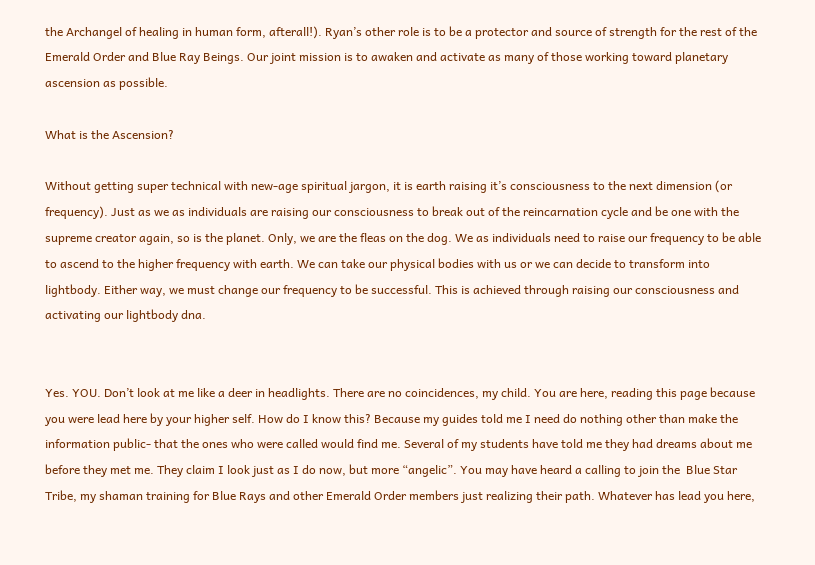the Archangel of healing in human form, afterall!). Ryan’s other role is to be a protector and source of strength for the rest of the Emerald Order and Blue Ray Beings. Our joint mission is to awaken and activate as many of those working toward planetary ascension as possible.

What is the Ascension?

Without getting super technical with new-age spiritual jargon, it is earth raising it’s consciousness to the next dimension (or frequency). Just as we as individuals are raising our consciousness to break out of the reincarnation cycle and be one with the supreme creator again, so is the planet. Only, we are the fleas on the dog. We as individuals need to raise our frequency to be able to ascend to the higher frequency with earth. We can take our physical bodies with us or we can decide to transform into lightbody. Either way, we must change our frequency to be successful. This is achieved through raising our consciousness and activating our lightbody dna.


Yes. YOU. Don’t look at me like a deer in headlights. There are no coincidences, my child. You are here, reading this page because you were lead here by your higher self. How do I know this? Because my guides told me I need do nothing other than make the information public- that the ones who were called would find me. Several of my students have told me they had dreams about me before they met me. They claim I look just as I do now, but more “angelic”. You may have heard a calling to join the  Blue Star Tribe, my shaman training for Blue Rays and other Emerald Order members just realizing their path. Whatever has lead you here,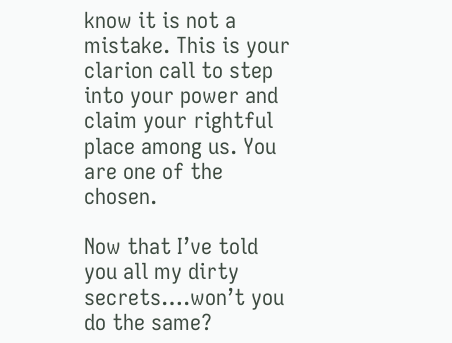know it is not a mistake. This is your clarion call to step into your power and claim your rightful place among us. You are one of the chosen.

Now that I’ve told you all my dirty secrets….won’t you do the same?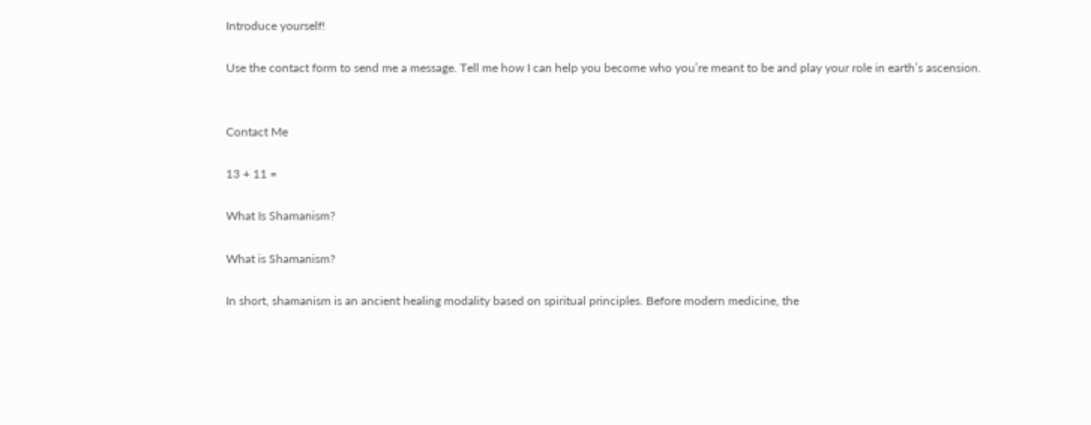Introduce yourself!

Use the contact form to send me a message. Tell me how I can help you become who you’re meant to be and play your role in earth’s ascension.


Contact Me

13 + 11 =

What Is Shamanism?

What is Shamanism?

In short, shamanism is an ancient healing modality based on spiritual principles. Before modern medicine, the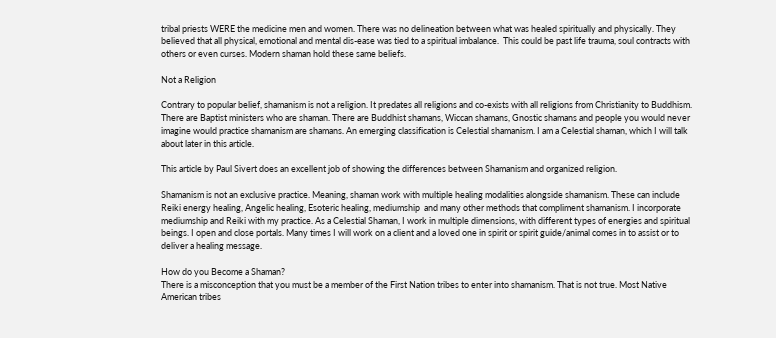tribal priests WERE the medicine men and women. There was no delineation between what was healed spiritually and physically. They believed that all physical, emotional and mental dis-ease was tied to a spiritual imbalance.  This could be past life trauma, soul contracts with others or even curses. Modern shaman hold these same beliefs.

Not a Religion

Contrary to popular belief, shamanism is not a religion. It predates all religions and co-exists with all religions from Christianity to Buddhism. There are Baptist ministers who are shaman. There are Buddhist shamans, Wiccan shamans, Gnostic shamans and people you would never imagine would practice shamanism are shamans. An emerging classification is Celestial shamanism. I am a Celestial shaman, which I will talk about later in this article.

This article by Paul Sivert does an excellent job of showing the differences between Shamanism and organized religion.

Shamanism is not an exclusive practice. Meaning, shaman work with multiple healing modalities alongside shamanism. These can include Reiki energy healing, Angelic healing, Esoteric healing, mediumship  and many other methods that compliment shamanism. I incorporate mediumship and Reiki with my practice. As a Celestial Shaman, I work in multiple dimensions, with different types of energies and spiritual beings. I open and close portals. Many times I will work on a client and a loved one in spirit or spirit guide/animal comes in to assist or to deliver a healing message.

How do you Become a Shaman?
There is a misconception that you must be a member of the First Nation tribes to enter into shamanism. That is not true. Most Native American tribes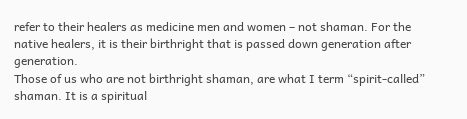refer to their healers as medicine men and women – not shaman. For the native healers, it is their birthright that is passed down generation after generation.
Those of us who are not birthright shaman, are what I term “spirit-called” shaman. It is a spiritual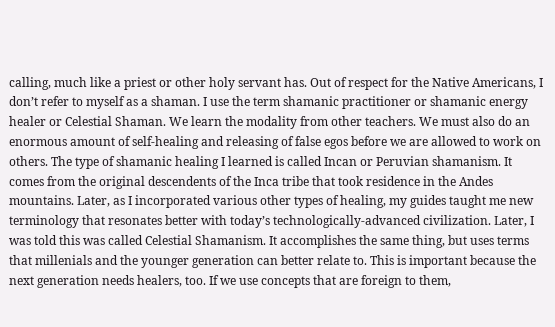calling, much like a priest or other holy servant has. Out of respect for the Native Americans, I don’t refer to myself as a shaman. I use the term shamanic practitioner or shamanic energy healer or Celestial Shaman. We learn the modality from other teachers. We must also do an enormous amount of self-healing and releasing of false egos before we are allowed to work on others. The type of shamanic healing I learned is called Incan or Peruvian shamanism. It comes from the original descendents of the Inca tribe that took residence in the Andes mountains. Later, as I incorporated various other types of healing, my guides taught me new terminology that resonates better with today’s technologically-advanced civilization. Later, I was told this was called Celestial Shamanism. It accomplishes the same thing, but uses terms that millenials and the younger generation can better relate to. This is important because the next generation needs healers, too. If we use concepts that are foreign to them,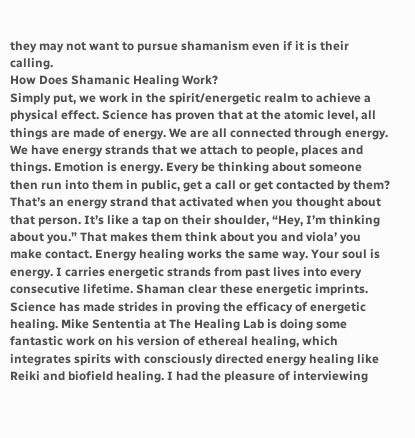they may not want to pursue shamanism even if it is their calling.
How Does Shamanic Healing Work?
Simply put, we work in the spirit/energetic realm to achieve a physical effect. Science has proven that at the atomic level, all things are made of energy. We are all connected through energy. We have energy strands that we attach to people, places and things. Emotion is energy. Every be thinking about someone then run into them in public, get a call or get contacted by them? That’s an energy strand that activated when you thought about that person. It’s like a tap on their shoulder, “Hey, I’m thinking about you.” That makes them think about you and viola’ you make contact. Energy healing works the same way. Your soul is energy. I carries energetic strands from past lives into every consecutive lifetime. Shaman clear these energetic imprints. Science has made strides in proving the efficacy of energetic healing. Mike Sententia at The Healing Lab is doing some fantastic work on his version of ethereal healing, which integrates spirits with consciously directed energy healing like Reiki and biofield healing. I had the pleasure of interviewing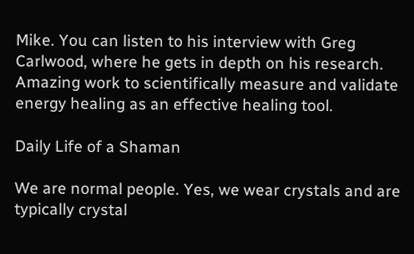Mike. You can listen to his interview with Greg Carlwood, where he gets in depth on his research. Amazing work to scientifically measure and validate energy healing as an effective healing tool.

Daily Life of a Shaman

We are normal people. Yes, we wear crystals and are typically crystal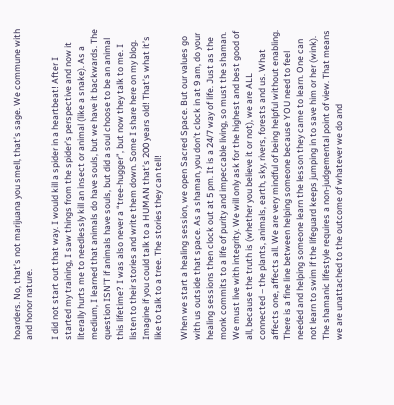hoarders. No, that’s not marijuana you smell, that’s sage. We commune with and honor nature.

I did not start out that way. I would kill a spider in a heartbeat! After I started my training, I saw things from the spider’s perspective and now it literally hurts me to needlessly kill an insect or animal (like a snake). As a medium, I learned that animals do have souls, but we have it backwards. The question ISN’T if animals have souls, but did a soul choose to be an animal this lifetime? I was also never a “tree-hugger”, but now they talk to me. I listen to their stories and write them down. Some I share here on my blog. Imagine if you could talk to a HUMAN that’s 200 years old! That’s what it’s like to talk to a tree. The stories they can tell!

When we start a healing session, we open Sacred Space. But our values go with us outside that space. As a shaman, you don’t clock in at 9 am, do your healing sessions then clock out at 5 pm. It is a 24/7 way of life. Just as the monk commits to a life of purity and impeccable living, so must the shaman. We must live with integrity. We will only ask for the highest and best good of all, because the truth is (whether you believe it or not), we are ALL connected – the plants, animals, earth, sky, rivers, forests and us. What affects one, affects all. We are very mindful of being helpful without enabling. There is a fine line between helping someone because YOU need to feel needed and helping someone learn the lesson they came to learn. One can not learn to swim if the lifeguard keeps jumping in to save him or her (wink). The shamanic lifestyle requires a non-judgemental point of view. That means we are unattached to the outcome of whatever we do and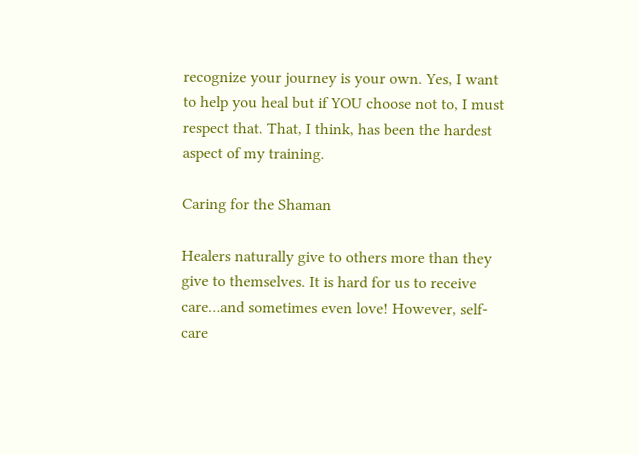recognize your journey is your own. Yes, I want to help you heal but if YOU choose not to, I must respect that. That, I think, has been the hardest aspect of my training.

Caring for the Shaman

Healers naturally give to others more than they give to themselves. It is hard for us to receive care…and sometimes even love! However, self-care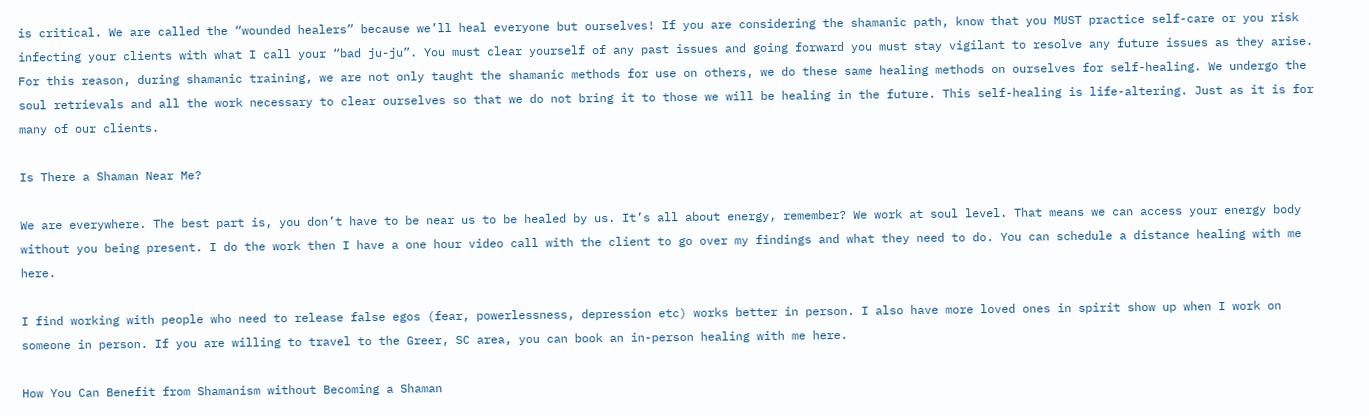is critical. We are called the “wounded healers” because we’ll heal everyone but ourselves! If you are considering the shamanic path, know that you MUST practice self-care or you risk infecting your clients with what I call your “bad ju-ju”. You must clear yourself of any past issues and going forward you must stay vigilant to resolve any future issues as they arise. For this reason, during shamanic training, we are not only taught the shamanic methods for use on others, we do these same healing methods on ourselves for self-healing. We undergo the soul retrievals and all the work necessary to clear ourselves so that we do not bring it to those we will be healing in the future. This self-healing is life-altering. Just as it is for many of our clients.

Is There a Shaman Near Me?

We are everywhere. The best part is, you don’t have to be near us to be healed by us. It’s all about energy, remember? We work at soul level. That means we can access your energy body without you being present. I do the work then I have a one hour video call with the client to go over my findings and what they need to do. You can schedule a distance healing with me here.

I find working with people who need to release false egos (fear, powerlessness, depression etc) works better in person. I also have more loved ones in spirit show up when I work on someone in person. If you are willing to travel to the Greer, SC area, you can book an in-person healing with me here.

How You Can Benefit from Shamanism without Becoming a Shaman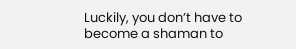Luckily, you don’t have to become a shaman to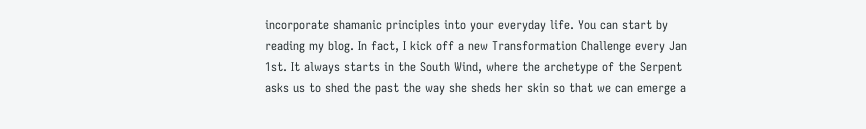incorporate shamanic principles into your everyday life. You can start by reading my blog. In fact, I kick off a new Transformation Challenge every Jan 1st. It always starts in the South Wind, where the archetype of the Serpent asks us to shed the past the way she sheds her skin so that we can emerge a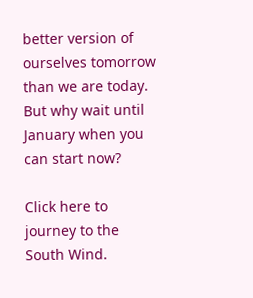better version of ourselves tomorrow than we are today. But why wait until January when you can start now?

Click here to journey to the South Wind.